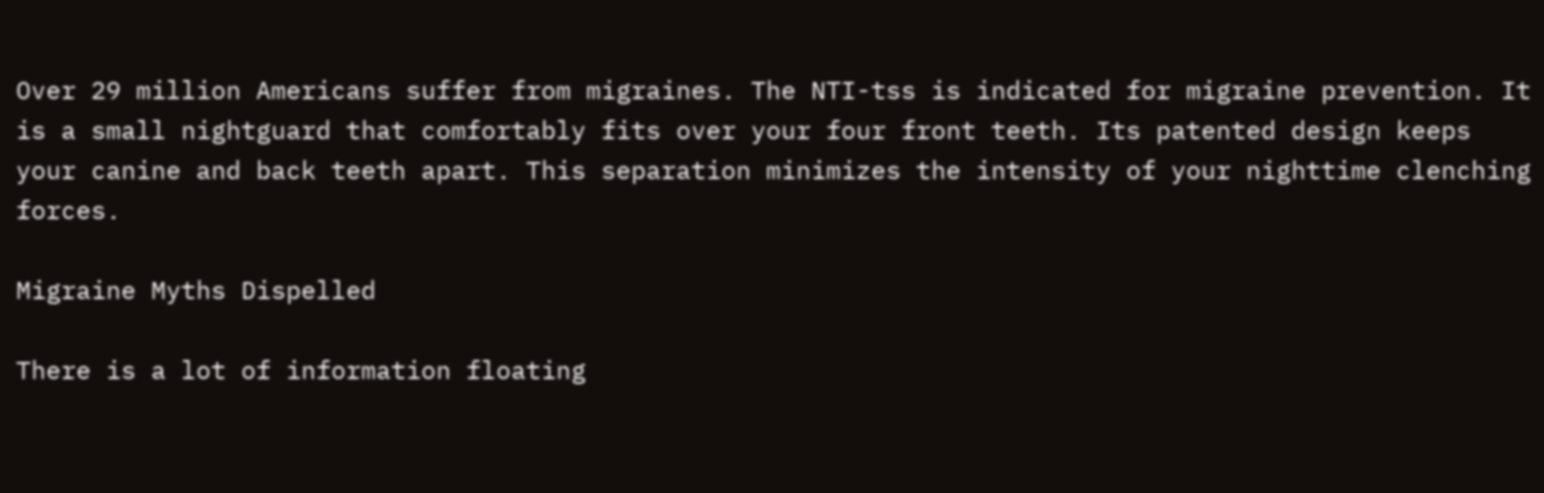Over 29 million Americans suffer from migraines. The NTI-tss is indicated for migraine prevention. It is a small nightguard that comfortably fits over your four front teeth. Its patented design keeps your canine and back teeth apart. This separation minimizes the intensity of your nighttime clenching forces.

Migraine Myths Dispelled

There is a lot of information floating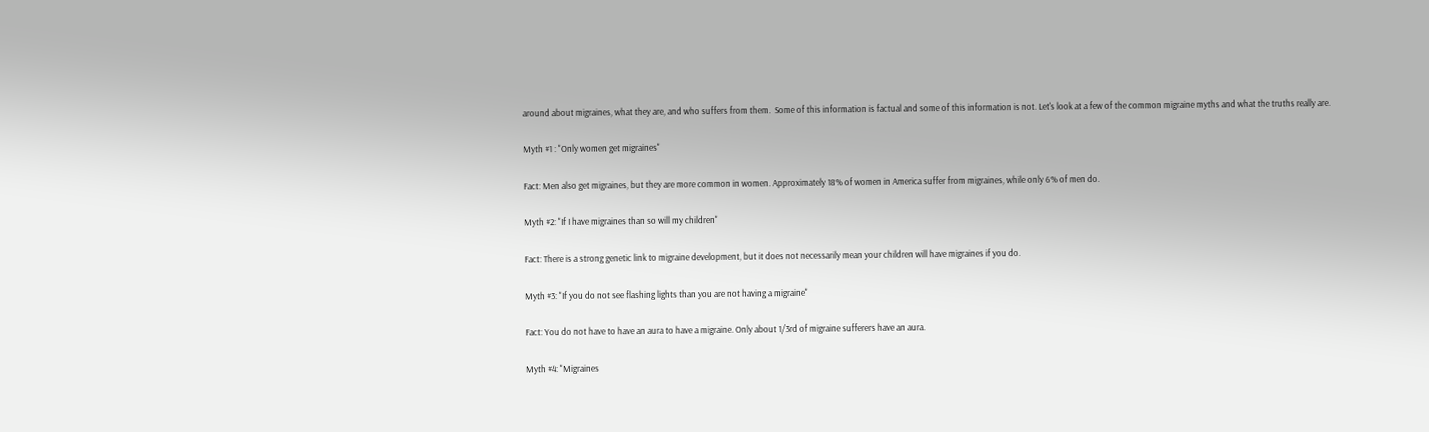around about migraines, what they are, and who suffers from them.  Some of this information is factual and some of this information is not. Let's look at a few of the common migraine myths and what the truths really are.

Myth #1 : "Only women get migraines"

Fact: Men also get migraines, but they are more common in women. Approximately 18% of women in America suffer from migraines, while only 6% of men do.

Myth #2: "If I have migraines than so will my children"

Fact: There is a strong genetic link to migraine development, but it does not necessarily mean your children will have migraines if you do.

Myth #3: "If you do not see flashing lights than you are not having a migraine"

Fact: You do not have to have an aura to have a migraine. Only about 1/3rd of migraine sufferers have an aura.

Myth #4: "Migraines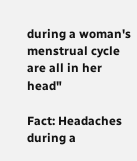during a woman's menstrual cycle are all in her head"

Fact: Headaches during a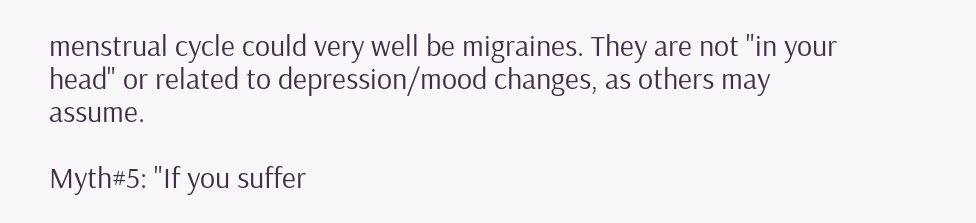menstrual cycle could very well be migraines. They are not "in your head" or related to depression/mood changes, as others may assume.

Myth#5: "If you suffer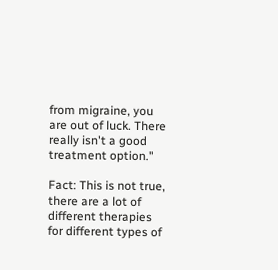from migraine, you are out of luck. There really isn't a good treatment option."

Fact: This is not true, there are a lot of different therapies for different types of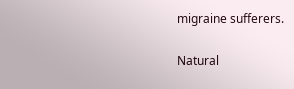migraine sufferers.

Natural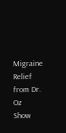Migraine Relief from Dr. Oz
Show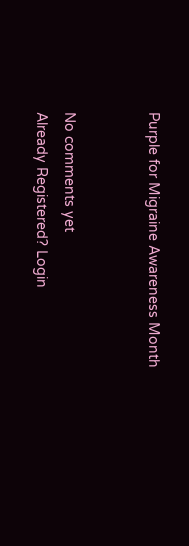Purple for Migraine Awareness Month


No comments yet
Already Registered? Login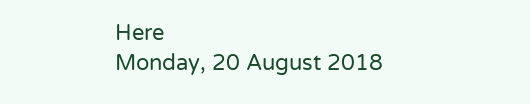Here
Monday, 20 August 2018